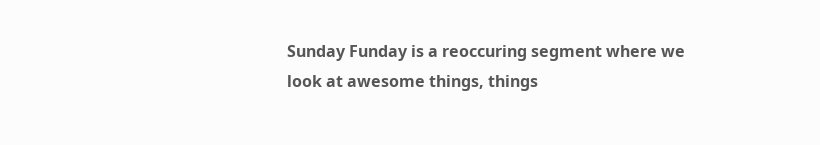Sunday Funday is a reoccuring segment where we look at awesome things, things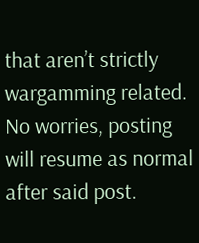that aren’t strictly wargamming related. No worries, posting will resume as normal after said post.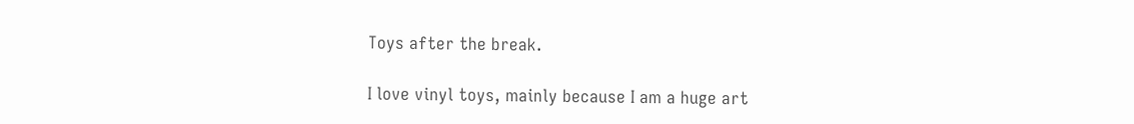Toys after the break.

I love vinyl toys, mainly because I am a huge art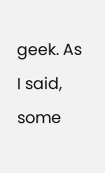geek. As I said, some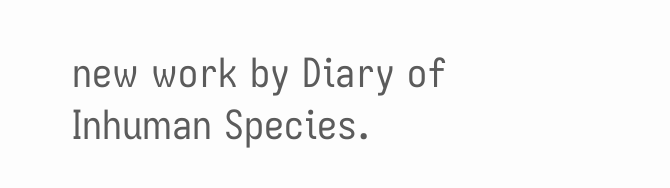new work by Diary of Inhuman Species.